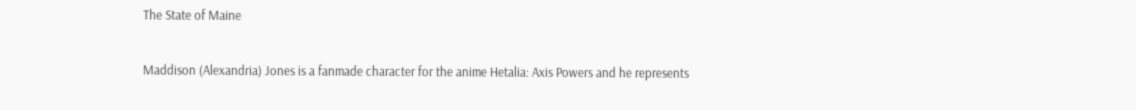The State of Maine

Maddison (Alexandria) Jones is a fanmade character for the anime Hetalia: Axis Powers and he represents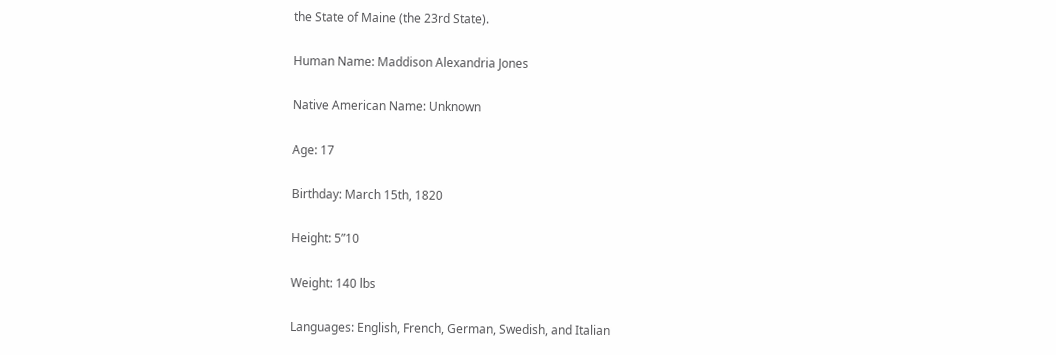the State of Maine (the 23rd State).

Human Name: Maddison Alexandria Jones

Native American Name: Unknown

Age: 17

Birthday: March 15th, 1820

Height: 5”10

Weight: 140 lbs

Languages: English, French, German, Swedish, and Italian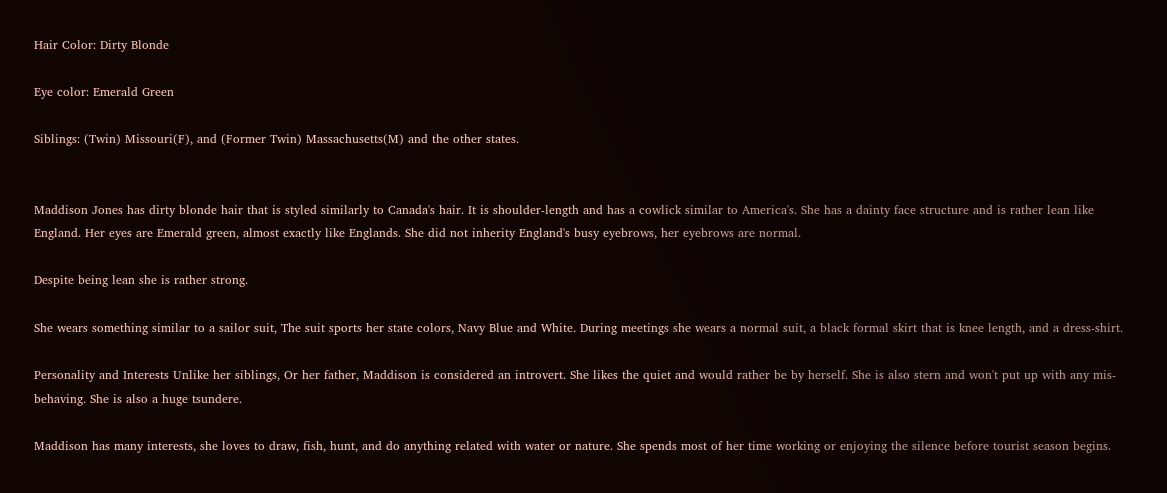Hair Color: Dirty Blonde

Eye color: Emerald Green

Siblings: (Twin) Missouri(F), and (Former Twin) Massachusetts(M) and the other states.


Maddison Jones has dirty blonde hair that is styled similarly to Canada's hair. It is shoulder-length and has a cowlick similar to America's. She has a dainty face structure and is rather lean like England. Her eyes are Emerald green, almost exactly like Englands. She did not inherity England's busy eyebrows, her eyebrows are normal.

Despite being lean she is rather strong.

She wears something similar to a sailor suit, The suit sports her state colors, Navy Blue and White. During meetings she wears a normal suit, a black formal skirt that is knee length, and a dress-shirt.

Personality and Interests Unlike her siblings, Or her father, Maddison is considered an introvert. She likes the quiet and would rather be by herself. She is also stern and won't put up with any mis-behaving. She is also a huge tsundere.

Maddison has many interests, she loves to draw, fish, hunt, and do anything related with water or nature. She spends most of her time working or enjoying the silence before tourist season begins.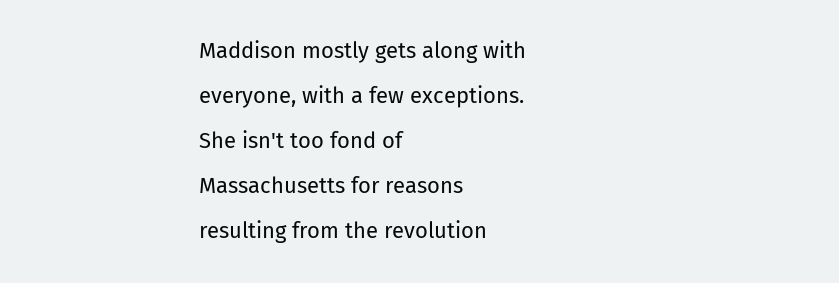Maddison mostly gets along with everyone, with a few exceptions. She isn't too fond of Massachusetts for reasons resulting from the revolution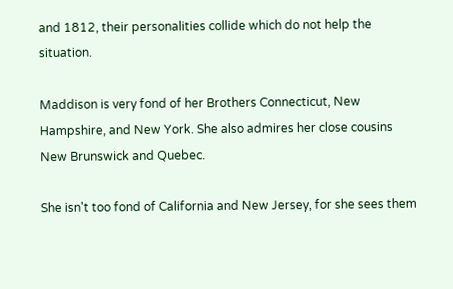and 1812, their personalities collide which do not help the situation.

Maddison is very fond of her Brothers Connecticut, New Hampshire, and New York. She also admires her close cousins New Brunswick and Quebec.

She isn't too fond of California and New Jersey, for she sees them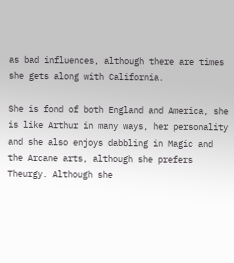as bad influences, although there are times she gets along with California.

She is fond of both England and America, she is like Arthur in many ways, her personality and she also enjoys dabbling in Magic and the Arcane arts, although she prefers Theurgy. Although she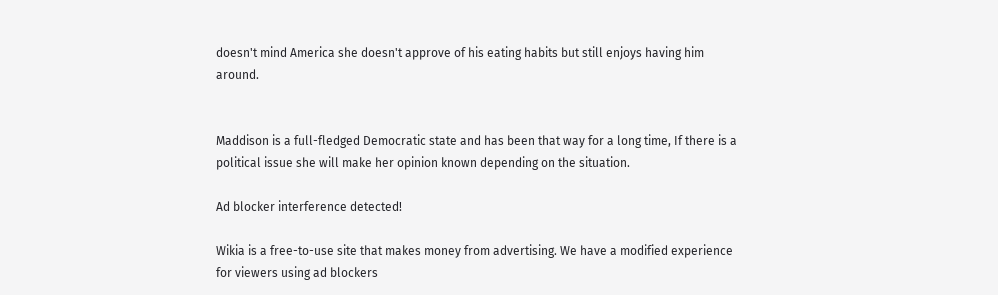doesn't mind America she doesn't approve of his eating habits but still enjoys having him around.


Maddison is a full-fledged Democratic state and has been that way for a long time, If there is a political issue she will make her opinion known depending on the situation.

Ad blocker interference detected!

Wikia is a free-to-use site that makes money from advertising. We have a modified experience for viewers using ad blockers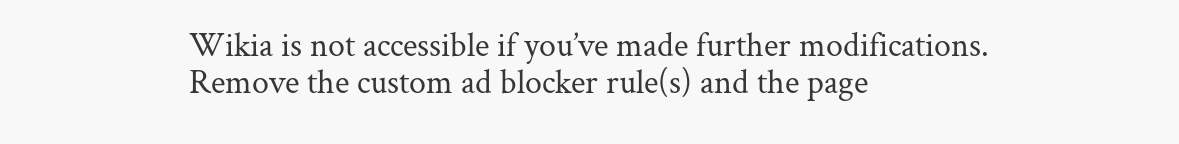Wikia is not accessible if you’ve made further modifications. Remove the custom ad blocker rule(s) and the page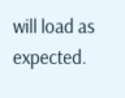will load as expected.